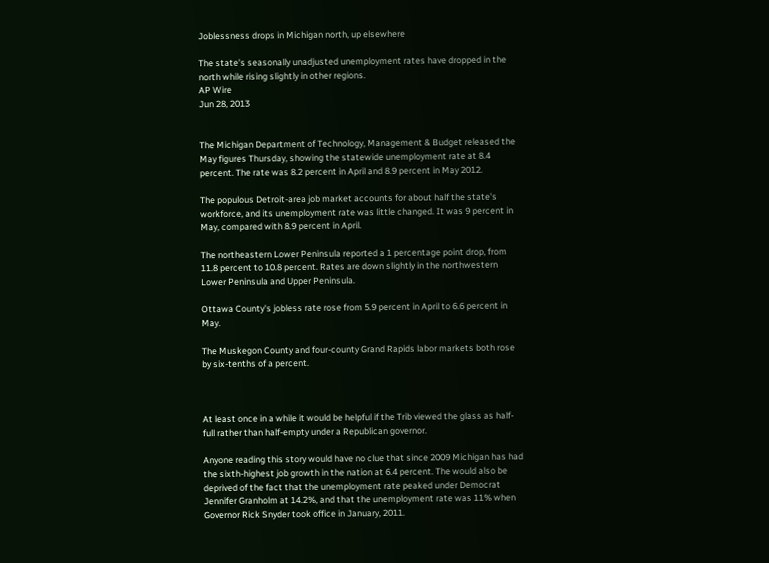Joblessness drops in Michigan north, up elsewhere

The state's seasonally unadjusted unemployment rates have dropped in the north while rising slightly in other regions.
AP Wire
Jun 28, 2013


The Michigan Department of Technology, Management & Budget released the May figures Thursday, showing the statewide unemployment rate at 8.4 percent. The rate was 8.2 percent in April and 8.9 percent in May 2012.

The populous Detroit-area job market accounts for about half the state's workforce, and its unemployment rate was little changed. It was 9 percent in May, compared with 8.9 percent in April.

The northeastern Lower Peninsula reported a 1 percentage point drop, from 11.8 percent to 10.8 percent. Rates are down slightly in the northwestern Lower Peninsula and Upper Peninsula.

Ottawa County's jobless rate rose from 5.9 percent in April to 6.6 percent in May.

The Muskegon County and four-county Grand Rapids labor markets both rose by six-tenths of a percent.



At least once in a while it would be helpful if the Trib viewed the glass as half-full rather than half-empty under a Republican governor.

Anyone reading this story would have no clue that since 2009 Michigan has had the sixth-highest job growth in the nation at 6.4 percent. The would also be deprived of the fact that the unemployment rate peaked under Democrat Jennifer Granholm at 14.2%, and that the unemployment rate was 11% when Governor Rick Snyder took office in January, 2011.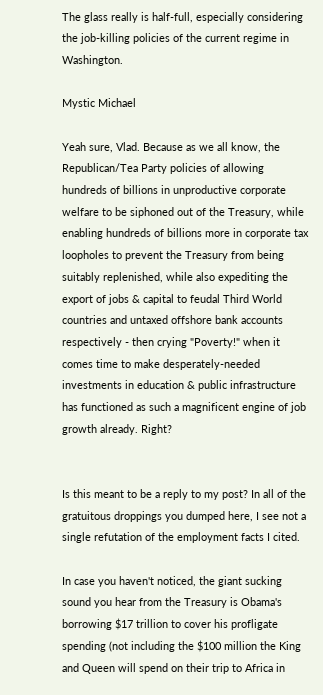The glass really is half-full, especially considering the job-killing policies of the current regime in Washington.

Mystic Michael

Yeah sure, Vlad. Because as we all know, the Republican/Tea Party policies of allowing hundreds of billions in unproductive corporate welfare to be siphoned out of the Treasury, while enabling hundreds of billions more in corporate tax loopholes to prevent the Treasury from being suitably replenished, while also expediting the export of jobs & capital to feudal Third World countries and untaxed offshore bank accounts respectively - then crying "Poverty!" when it comes time to make desperately-needed investments in education & public infrastructure has functioned as such a magnificent engine of job growth already. Right?


Is this meant to be a reply to my post? In all of the gratuitous droppings you dumped here, I see not a single refutation of the employment facts I cited.

In case you haven't noticed, the giant sucking sound you hear from the Treasury is Obama's borrowing $17 trillion to cover his profligate spending (not including the $100 million the King and Queen will spend on their trip to Africa in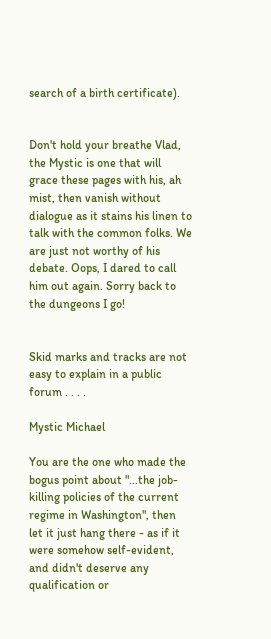search of a birth certificate).


Don't hold your breathe Vlad, the Mystic is one that will grace these pages with his, ah mist, then vanish without dialogue as it stains his linen to talk with the common folks. We are just not worthy of his debate. Oops, I dared to call him out again. Sorry back to the dungeons I go!


Skid marks and tracks are not easy to explain in a public forum . . . .

Mystic Michael

You are the one who made the bogus point about "...the job-killing policies of the current regime in Washington", then let it just hang there - as if it were somehow self-evident, and didn't deserve any qualification or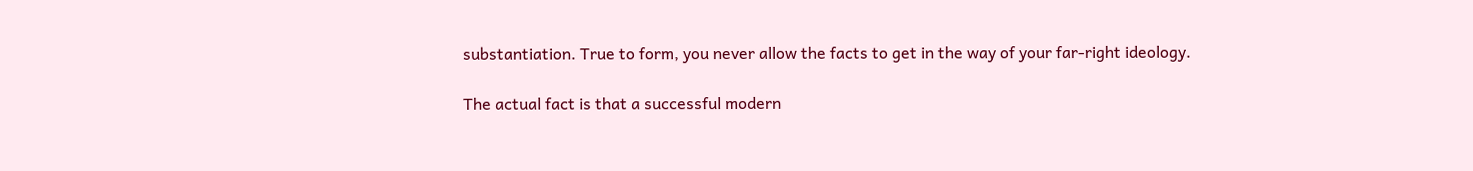substantiation. True to form, you never allow the facts to get in the way of your far-right ideology.

The actual fact is that a successful modern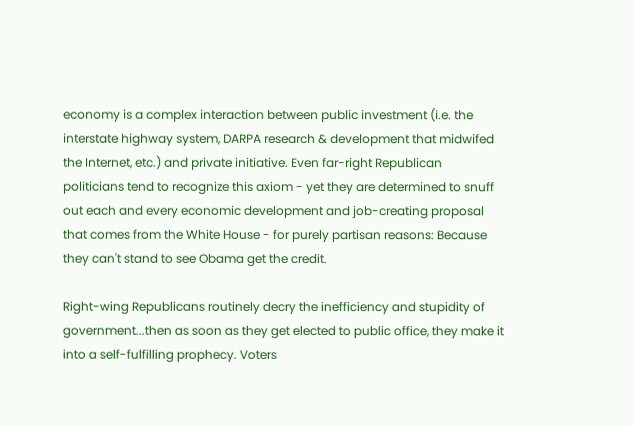economy is a complex interaction between public investment (i.e. the interstate highway system, DARPA research & development that midwifed the Internet, etc.) and private initiative. Even far-right Republican politicians tend to recognize this axiom - yet they are determined to snuff out each and every economic development and job-creating proposal that comes from the White House - for purely partisan reasons: Because they can't stand to see Obama get the credit.

Right-wing Republicans routinely decry the inefficiency and stupidity of government...then as soon as they get elected to public office, they make it into a self-fulfilling prophecy. Voters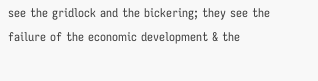see the gridlock and the bickering; they see the failure of the economic development & the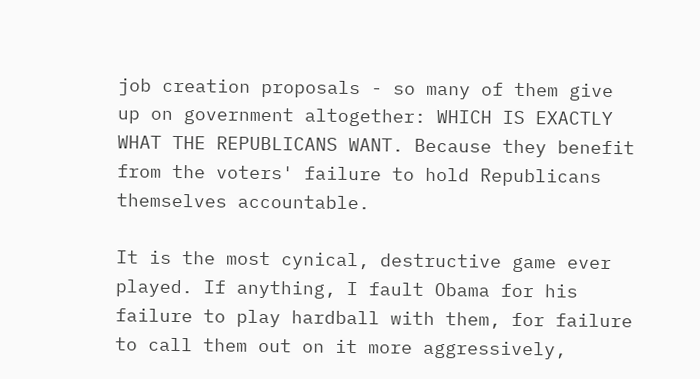job creation proposals - so many of them give up on government altogether: WHICH IS EXACTLY WHAT THE REPUBLICANS WANT. Because they benefit from the voters' failure to hold Republicans themselves accountable.

It is the most cynical, destructive game ever played. If anything, I fault Obama for his failure to play hardball with them, for failure to call them out on it more aggressively,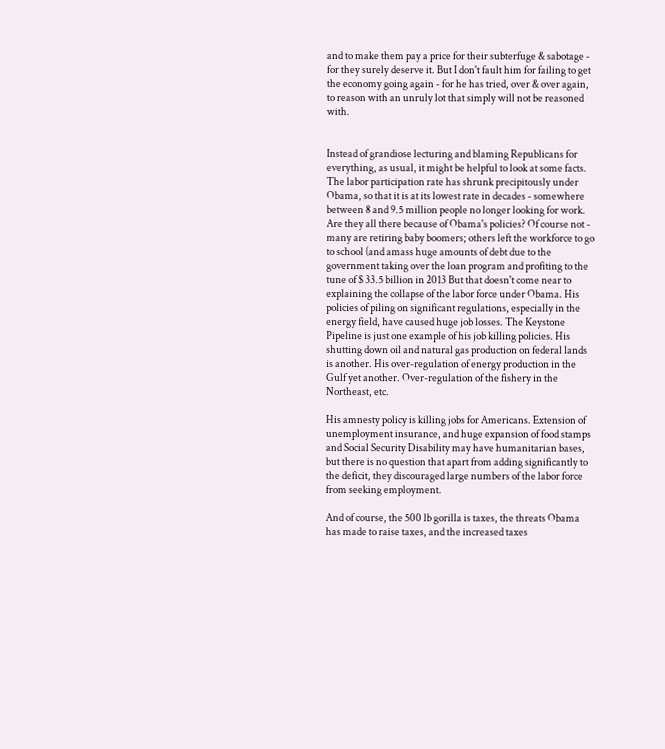and to make them pay a price for their subterfuge & sabotage - for they surely deserve it. But I don't fault him for failing to get the economy going again - for he has tried, over & over again, to reason with an unruly lot that simply will not be reasoned with.


Instead of grandiose lecturing and blaming Republicans for everything, as usual, it might be helpful to look at some facts. The labor participation rate has shrunk precipitously under Obama, so that it is at its lowest rate in decades - somewhere between 8 and 9.5 million people no longer looking for work. Are they all there because of Obama's policies? Of course not - many are retiring baby boomers; others left the workforce to go to school (and amass huge amounts of debt due to the government taking over the loan program and profiting to the tune of $ 33.5 billion in 2013 But that doesn't come near to explaining the collapse of the labor force under Obama. His policies of piling on significant regulations, especially in the energy field, have caused huge job losses. The Keystone Pipeline is just one example of his job killing policies. His shutting down oil and natural gas production on federal lands is another. His over-regulation of energy production in the Gulf yet another. Over-regulation of the fishery in the Northeast, etc.

His amnesty policy is killing jobs for Americans. Extension of unemployment insurance, and huge expansion of food stamps and Social Security Disability may have humanitarian bases, but there is no question that apart from adding significantly to the deficit, they discouraged large numbers of the labor force from seeking employment.

And of course, the 500 lb gorilla is taxes, the threats Obama has made to raise taxes, and the increased taxes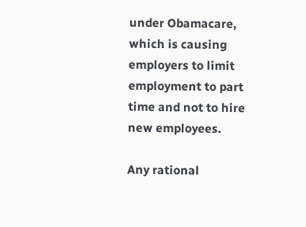under Obamacare, which is causing employers to limit employment to part time and not to hire new employees.

Any rational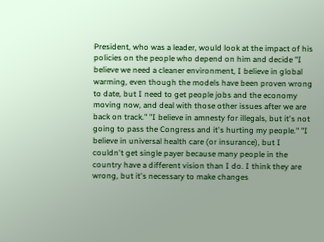President, who was a leader, would look at the impact of his policies on the people who depend on him and decide "I believe we need a cleaner environment, I believe in global warming, even though the models have been proven wrong to date, but I need to get people jobs and the economy moving now, and deal with those other issues after we are back on track." "I believe in amnesty for illegals, but it's not going to pass the Congress and it's hurting my people." "I believe in universal health care (or insurance), but I couldn't get single payer because many people in the country have a different vision than I do. I think they are wrong, but it's necessary to make changes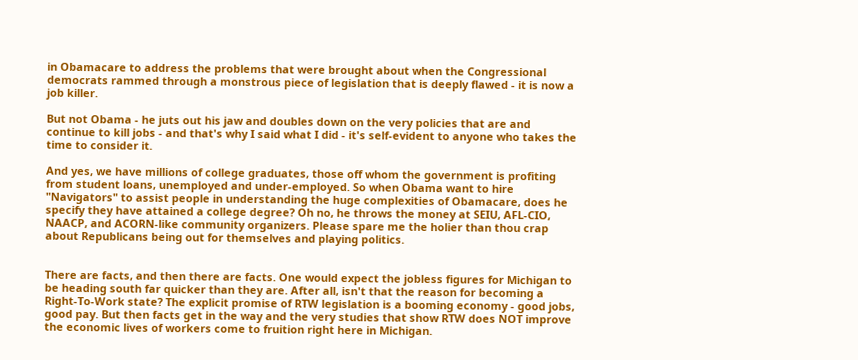in Obamacare to address the problems that were brought about when the Congressional democrats rammed through a monstrous piece of legislation that is deeply flawed - it is now a job killer.

But not Obama - he juts out his jaw and doubles down on the very policies that are and continue to kill jobs - and that's why I said what I did - it's self-evident to anyone who takes the time to consider it.

And yes, we have millions of college graduates, those off whom the government is profiting from student loans, unemployed and under-employed. So when Obama want to hire "Navigators" to assist people in understanding the huge complexities of Obamacare, does he specify they have attained a college degree? Oh no, he throws the money at SEIU, AFL-CIO, NAACP, and ACORN-like community organizers. Please spare me the holier than thou crap about Republicans being out for themselves and playing politics.


There are facts, and then there are facts. One would expect the jobless figures for Michigan to be heading south far quicker than they are. After all, isn't that the reason for becoming a Right-To-Work state? The explicit promise of RTW legislation is a booming economy - good jobs, good pay. But then facts get in the way and the very studies that show RTW does NOT improve the economic lives of workers come to fruition right here in Michigan.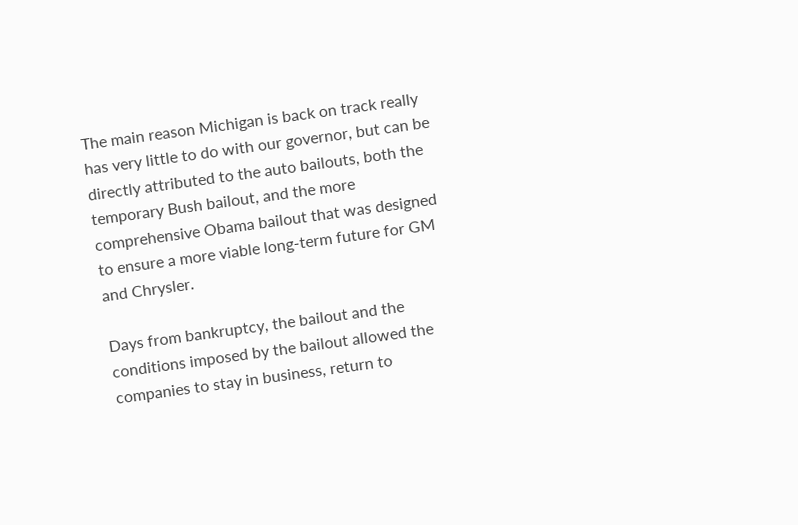The main reason Michigan is back on track really has very little to do with our governor, but can be directly attributed to the auto bailouts, both the temporary Bush bailout, and the more comprehensive Obama bailout that was designed to ensure a more viable long-term future for GM and Chrysler.

Days from bankruptcy, the bailout and the conditions imposed by the bailout allowed the companies to stay in business, return to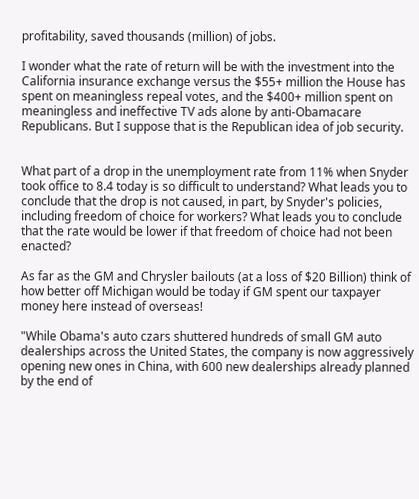profitability, saved thousands (million) of jobs.

I wonder what the rate of return will be with the investment into the California insurance exchange versus the $55+ million the House has spent on meaningless repeal votes, and the $400+ million spent on meaningless and ineffective TV ads alone by anti-Obamacare Republicans. But I suppose that is the Republican idea of job security.


What part of a drop in the unemployment rate from 11% when Snyder took office to 8.4 today is so difficult to understand? What leads you to conclude that the drop is not caused, in part, by Snyder's policies, including freedom of choice for workers? What leads you to conclude that the rate would be lower if that freedom of choice had not been enacted?

As far as the GM and Chrysler bailouts (at a loss of $20 Billion) think of how better off Michigan would be today if GM spent our taxpayer money here instead of overseas!

"While Obama's auto czars shuttered hundreds of small GM auto dealerships across the United States, the company is now aggressively opening new ones in China, with 600 new dealerships already planned by the end of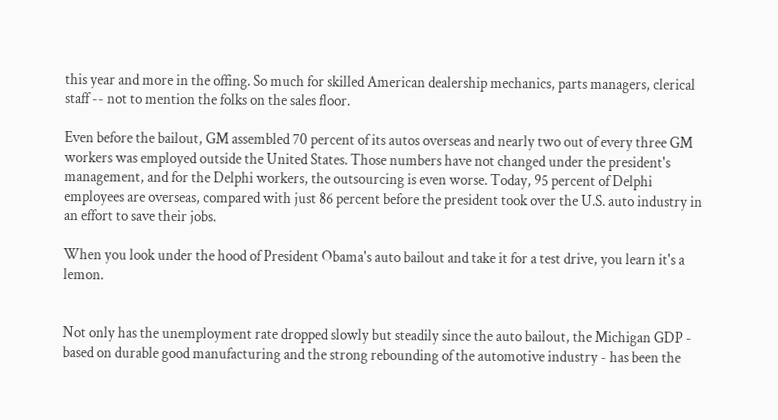this year and more in the offing. So much for skilled American dealership mechanics, parts managers, clerical staff -- not to mention the folks on the sales floor.

Even before the bailout, GM assembled 70 percent of its autos overseas and nearly two out of every three GM workers was employed outside the United States. Those numbers have not changed under the president's management, and for the Delphi workers, the outsourcing is even worse. Today, 95 percent of Delphi employees are overseas, compared with just 86 percent before the president took over the U.S. auto industry in an effort to save their jobs.

When you look under the hood of President Obama's auto bailout and take it for a test drive, you learn it's a lemon.


Not only has the unemployment rate dropped slowly but steadily since the auto bailout, the Michigan GDP - based on durable good manufacturing and the strong rebounding of the automotive industry - has been the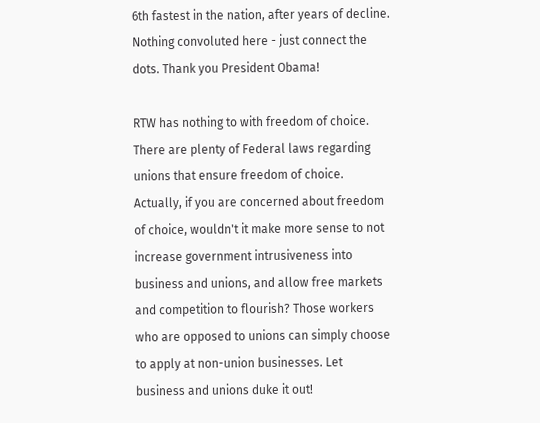6th fastest in the nation, after years of decline. Nothing convoluted here - just connect the dots. Thank you President Obama!

RTW has nothing to with freedom of choice. There are plenty of Federal laws regarding unions that ensure freedom of choice. Actually, if you are concerned about freedom of choice, wouldn't it make more sense to not increase government intrusiveness into business and unions, and allow free markets and competition to flourish? Those workers who are opposed to unions can simply choose to apply at non-union businesses. Let business and unions duke it out!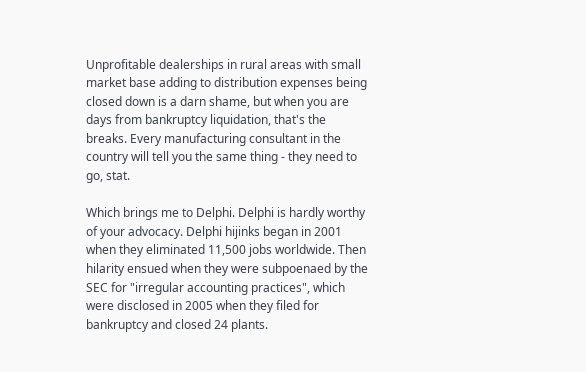Unprofitable dealerships in rural areas with small market base adding to distribution expenses being closed down is a darn shame, but when you are days from bankruptcy liquidation, that's the breaks. Every manufacturing consultant in the country will tell you the same thing - they need to go, stat.

Which brings me to Delphi. Delphi is hardly worthy of your advocacy. Delphi hijinks began in 2001 when they eliminated 11,500 jobs worldwide. Then hilarity ensued when they were subpoenaed by the SEC for "irregular accounting practices", which were disclosed in 2005 when they filed for bankruptcy and closed 24 plants.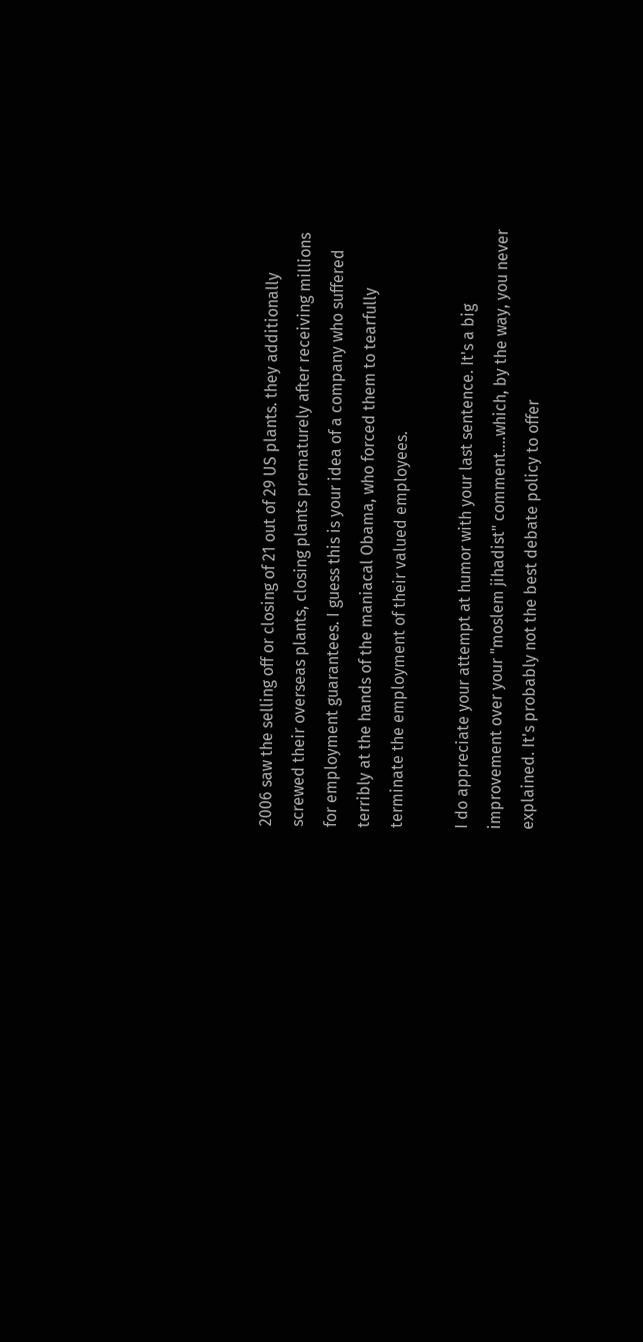2006 saw the selling off or closing of 21 out of 29 US plants. they additionally screwed their overseas plants, closing plants prematurely after receiving millions for employment guarantees. I guess this is your idea of a company who suffered terribly at the hands of the maniacal Obama, who forced them to tearfully terminate the employment of their valued employees.

I do appreciate your attempt at humor with your last sentence. It's a big improvement over your "moslem jihadist" comment....which, by the way, you never explained. It's probably not the best debate policy to offer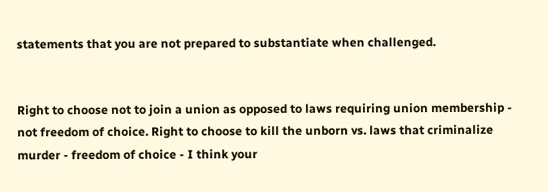statements that you are not prepared to substantiate when challenged.


Right to choose not to join a union as opposed to laws requiring union membership - not freedom of choice. Right to choose to kill the unborn vs. laws that criminalize murder - freedom of choice - I think your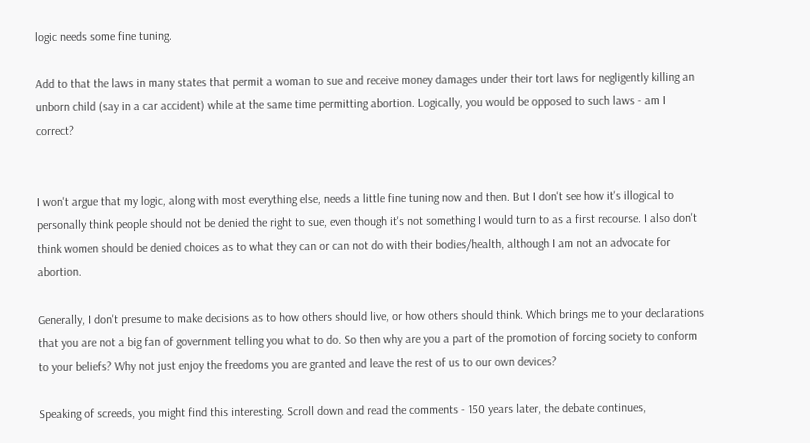logic needs some fine tuning.

Add to that the laws in many states that permit a woman to sue and receive money damages under their tort laws for negligently killing an unborn child (say in a car accident) while at the same time permitting abortion. Logically, you would be opposed to such laws - am I correct?


I won't argue that my logic, along with most everything else, needs a little fine tuning now and then. But I don't see how it's illogical to personally think people should not be denied the right to sue, even though it's not something I would turn to as a first recourse. I also don't think women should be denied choices as to what they can or can not do with their bodies/health, although I am not an advocate for abortion.

Generally, I don't presume to make decisions as to how others should live, or how others should think. Which brings me to your declarations that you are not a big fan of government telling you what to do. So then why are you a part of the promotion of forcing society to conform to your beliefs? Why not just enjoy the freedoms you are granted and leave the rest of us to our own devices?

Speaking of screeds, you might find this interesting. Scroll down and read the comments - 150 years later, the debate continues,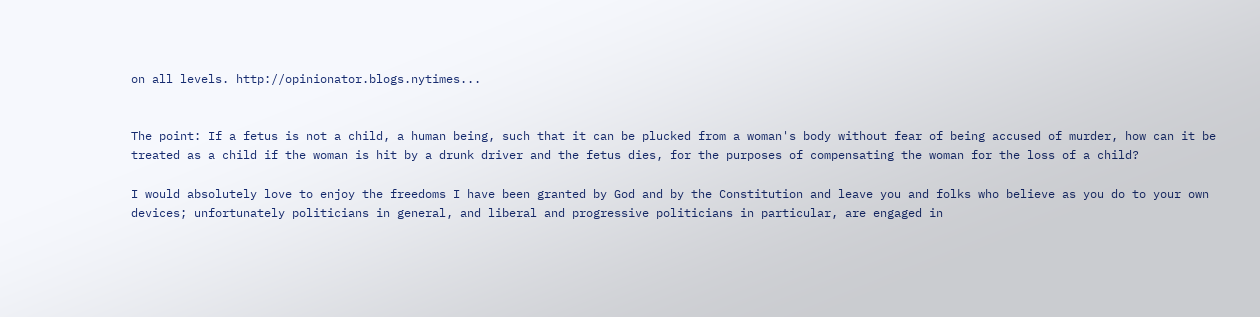on all levels. http://opinionator.blogs.nytimes...


The point: If a fetus is not a child, a human being, such that it can be plucked from a woman's body without fear of being accused of murder, how can it be treated as a child if the woman is hit by a drunk driver and the fetus dies, for the purposes of compensating the woman for the loss of a child?

I would absolutely love to enjoy the freedoms I have been granted by God and by the Constitution and leave you and folks who believe as you do to your own devices; unfortunately politicians in general, and liberal and progressive politicians in particular, are engaged in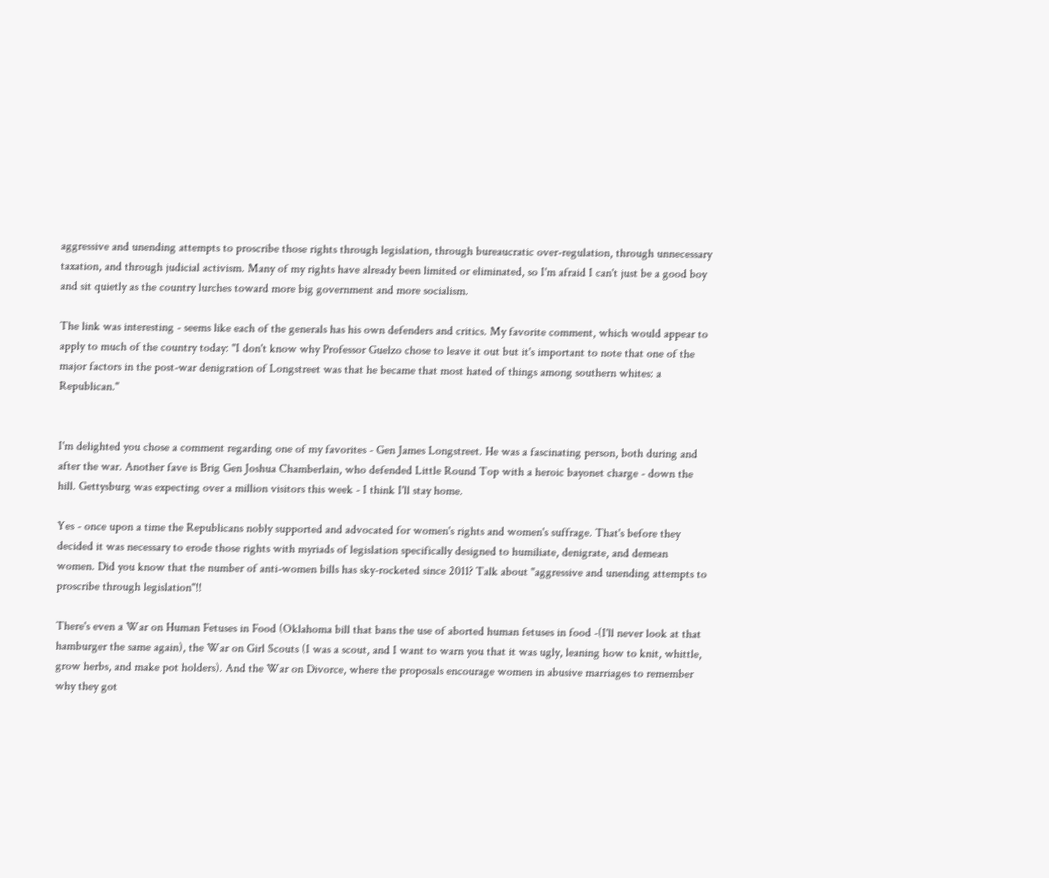aggressive and unending attempts to proscribe those rights through legislation, through bureaucratic over-regulation, through unnecessary taxation, and through judicial activism. Many of my rights have already been limited or eliminated, so I'm afraid I can't just be a good boy and sit quietly as the country lurches toward more big government and more socialism.

The link was interesting - seems like each of the generals has his own defenders and critics. My favorite comment, which would appear to apply to much of the country today: "I don't know why Professor Guelzo chose to leave it out but it's important to note that one of the major factors in the post-war denigration of Longstreet was that he became that most hated of things among southern whites: a Republican."


I'm delighted you chose a comment regarding one of my favorites - Gen James Longstreet. He was a fascinating person, both during and after the war. Another fave is Brig Gen Joshua Chamberlain, who defended Little Round Top with a heroic bayonet charge - down the hill. Gettysburg was expecting over a million visitors this week - I think I'll stay home.

Yes - once upon a time the Republicans nobly supported and advocated for women's rights and women's suffrage. That's before they decided it was necessary to erode those rights with myriads of legislation specifically designed to humiliate, denigrate, and demean women. Did you know that the number of anti-women bills has sky-rocketed since 2011? Talk about "aggressive and unending attempts to proscribe through legislation"!!

There's even a War on Human Fetuses in Food (Oklahoma bill that bans the use of aborted human fetuses in food -(I'll never look at that hamburger the same again), the War on Girl Scouts (I was a scout, and I want to warn you that it was ugly, leaning how to knit, whittle, grow herbs, and make pot holders). And the War on Divorce, where the proposals encourage women in abusive marriages to remember why they got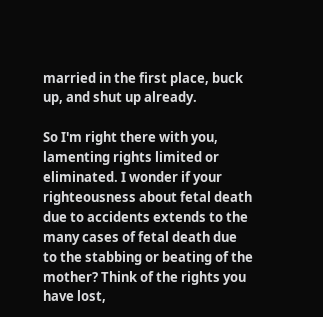married in the first place, buck up, and shut up already.

So I'm right there with you, lamenting rights limited or eliminated. I wonder if your righteousness about fetal death due to accidents extends to the many cases of fetal death due to the stabbing or beating of the mother? Think of the rights you have lost,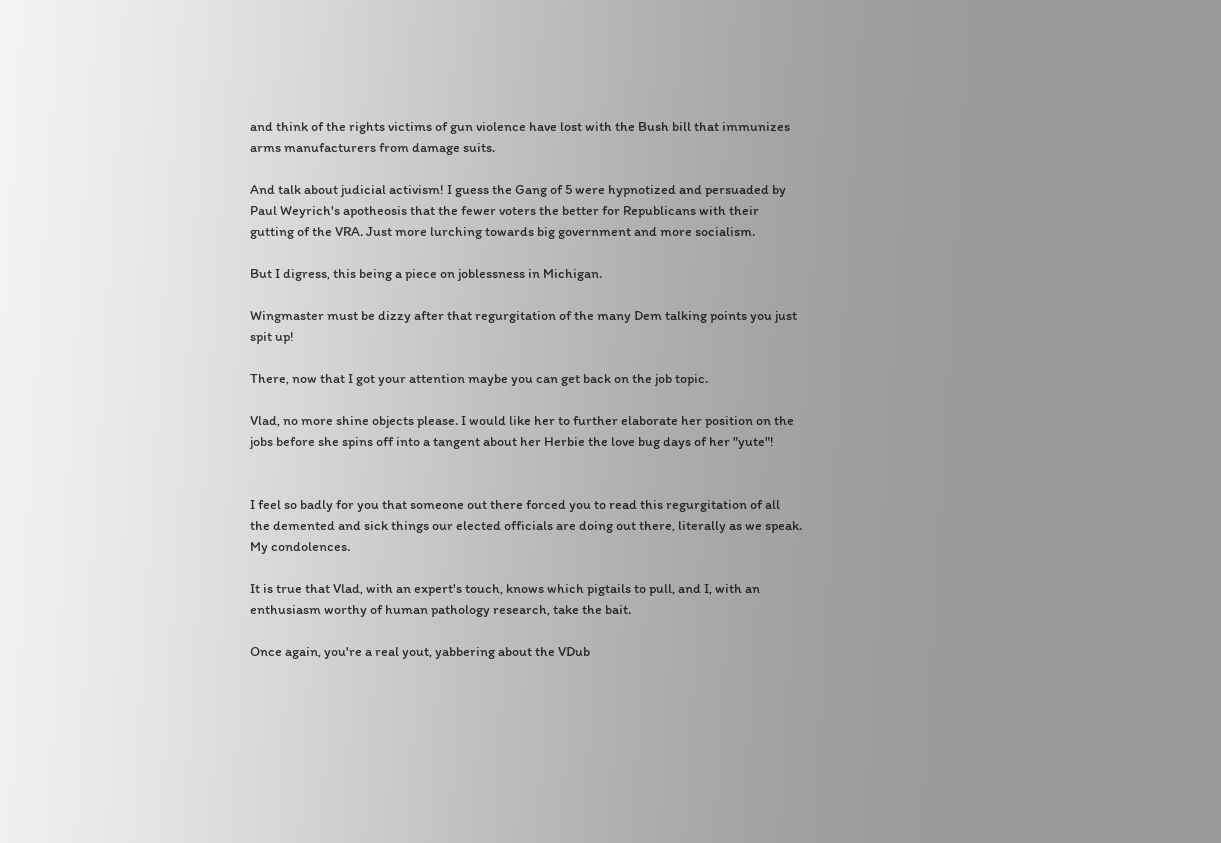and think of the rights victims of gun violence have lost with the Bush bill that immunizes arms manufacturers from damage suits.

And talk about judicial activism! I guess the Gang of 5 were hypnotized and persuaded by Paul Weyrich's apotheosis that the fewer voters the better for Republicans with their gutting of the VRA. Just more lurching towards big government and more socialism.

But I digress, this being a piece on joblessness in Michigan.

Wingmaster must be dizzy after that regurgitation of the many Dem talking points you just spit up!

There, now that I got your attention maybe you can get back on the job topic.

Vlad, no more shine objects please. I would like her to further elaborate her position on the jobs before she spins off into a tangent about her Herbie the love bug days of her "yute"!


I feel so badly for you that someone out there forced you to read this regurgitation of all the demented and sick things our elected officials are doing out there, literally as we speak. My condolences.

It is true that Vlad, with an expert's touch, knows which pigtails to pull, and I, with an enthusiasm worthy of human pathology research, take the bait.

Once again, you're a real yout, yabbering about the VDub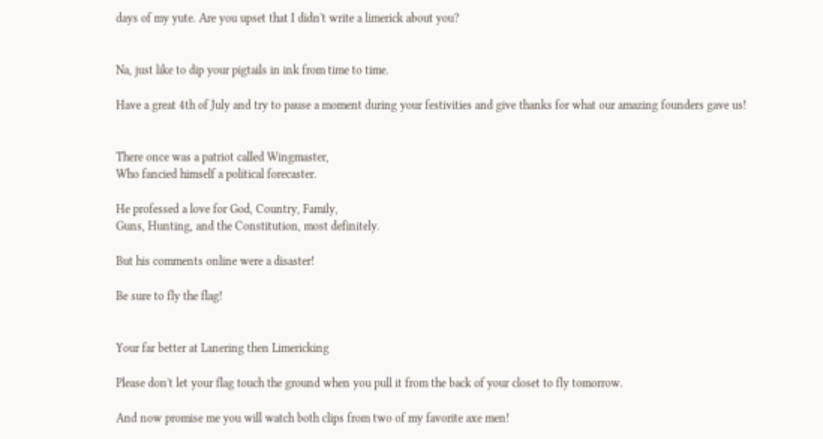days of my yute. Are you upset that I didn't write a limerick about you?


Na, just like to dip your pigtails in ink from time to time.

Have a great 4th of July and try to pause a moment during your festivities and give thanks for what our amazing founders gave us!


There once was a patriot called Wingmaster,
Who fancied himself a political forecaster.

He professed a love for God, Country, Family,
Guns, Hunting, and the Constitution, most definitely.

But his comments online were a disaster!

Be sure to fly the flag!


Your far better at Lanering then Limericking

Please don't let your flag touch the ground when you pull it from the back of your closet to fly tomorrow.

And now promise me you will watch both clips from two of my favorite axe men!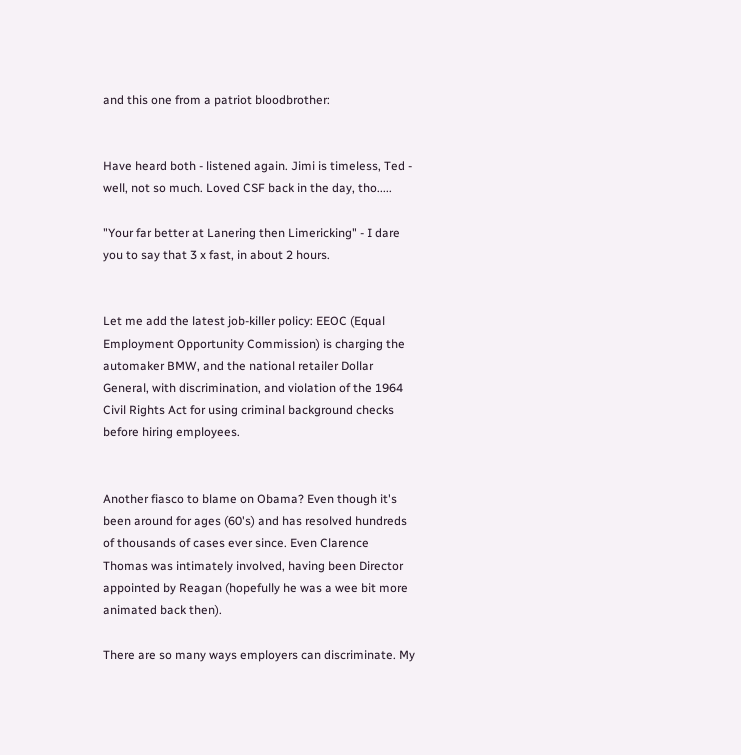and this one from a patriot bloodbrother:


Have heard both - listened again. Jimi is timeless, Ted - well, not so much. Loved CSF back in the day, tho.....

"Your far better at Lanering then Limericking" - I dare you to say that 3 x fast, in about 2 hours.


Let me add the latest job-killer policy: EEOC (Equal Employment Opportunity Commission) is charging the automaker BMW, and the national retailer Dollar General, with discrimination, and violation of the 1964 Civil Rights Act for using criminal background checks before hiring employees.


Another fiasco to blame on Obama? Even though it's been around for ages (60's) and has resolved hundreds of thousands of cases ever since. Even Clarence Thomas was intimately involved, having been Director appointed by Reagan (hopefully he was a wee bit more animated back then).

There are so many ways employers can discriminate. My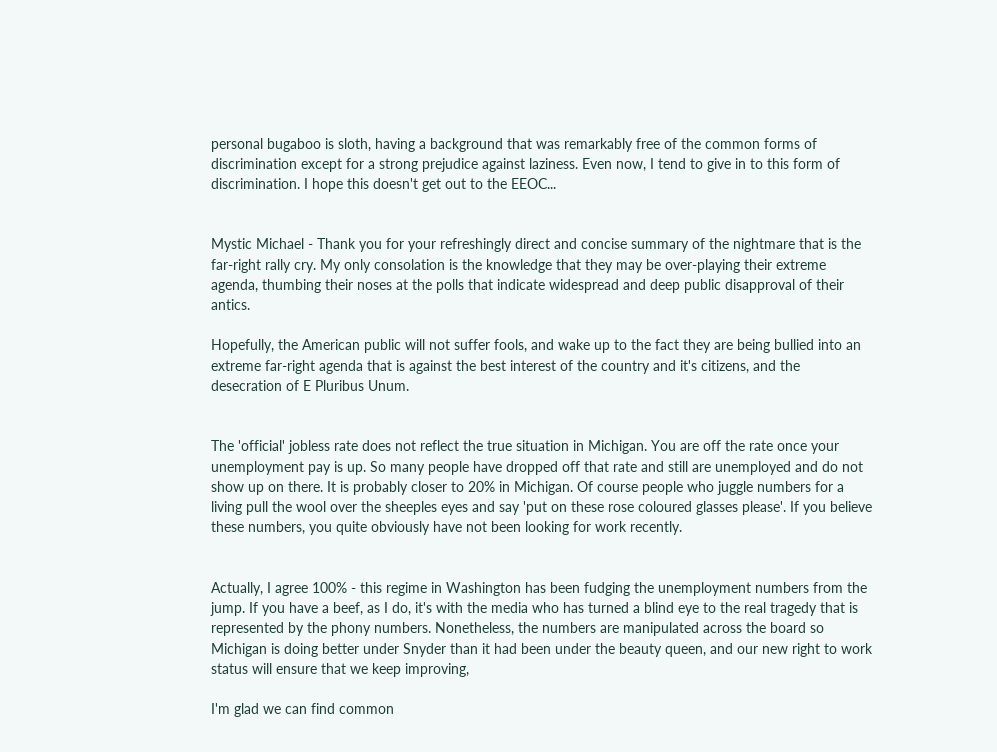personal bugaboo is sloth, having a background that was remarkably free of the common forms of discrimination except for a strong prejudice against laziness. Even now, I tend to give in to this form of discrimination. I hope this doesn't get out to the EEOC...


Mystic Michael - Thank you for your refreshingly direct and concise summary of the nightmare that is the far-right rally cry. My only consolation is the knowledge that they may be over-playing their extreme agenda, thumbing their noses at the polls that indicate widespread and deep public disapproval of their antics.

Hopefully, the American public will not suffer fools, and wake up to the fact they are being bullied into an extreme far-right agenda that is against the best interest of the country and it's citizens, and the desecration of E Pluribus Unum.


The 'official' jobless rate does not reflect the true situation in Michigan. You are off the rate once your unemployment pay is up. So many people have dropped off that rate and still are unemployed and do not show up on there. It is probably closer to 20% in Michigan. Of course people who juggle numbers for a living pull the wool over the sheeples eyes and say 'put on these rose coloured glasses please'. If you believe these numbers, you quite obviously have not been looking for work recently.


Actually, I agree 100% - this regime in Washington has been fudging the unemployment numbers from the jump. If you have a beef, as I do, it's with the media who has turned a blind eye to the real tragedy that is represented by the phony numbers. Nonetheless, the numbers are manipulated across the board so Michigan is doing better under Snyder than it had been under the beauty queen, and our new right to work status will ensure that we keep improving,

I'm glad we can find common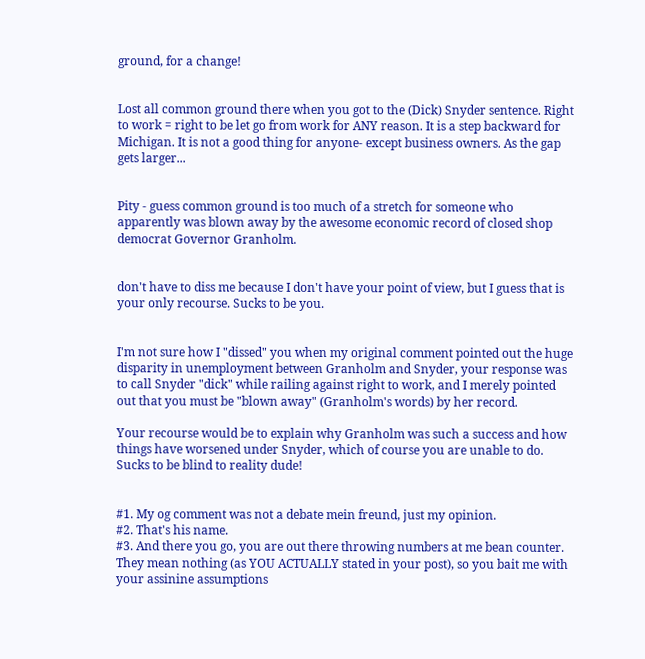ground, for a change!


Lost all common ground there when you got to the (Dick) Snyder sentence. Right to work = right to be let go from work for ANY reason. It is a step backward for Michigan. It is not a good thing for anyone- except business owners. As the gap gets larger...


Pity - guess common ground is too much of a stretch for someone who apparently was blown away by the awesome economic record of closed shop democrat Governor Granholm.


don't have to diss me because I don't have your point of view, but I guess that is your only recourse. Sucks to be you.


I'm not sure how I "dissed" you when my original comment pointed out the huge disparity in unemployment between Granholm and Snyder, your response was to call Snyder "dick" while railing against right to work, and I merely pointed out that you must be "blown away" (Granholm's words) by her record.

Your recourse would be to explain why Granholm was such a success and how things have worsened under Snyder, which of course you are unable to do. Sucks to be blind to reality dude!


#1. My og comment was not a debate mein freund, just my opinion.
#2. That's his name.
#3. And there you go, you are out there throwing numbers at me bean counter. They mean nothing (as YOU ACTUALLY stated in your post), so you bait me with your assinine assumptions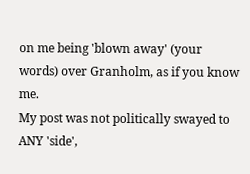on me being 'blown away' (your words) over Granholm, as if you know me.
My post was not politically swayed to ANY 'side',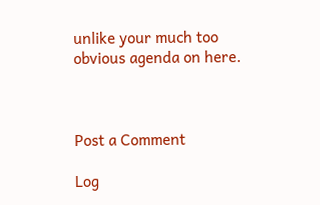unlike your much too obvious agenda on here.



Post a Comment

Log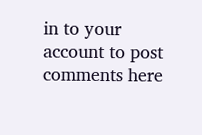in to your account to post comments here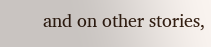and on other stories,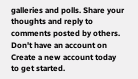galleries and polls. Share your thoughts and reply to comments posted by others. Don't have an account on Create a new account today to get started.